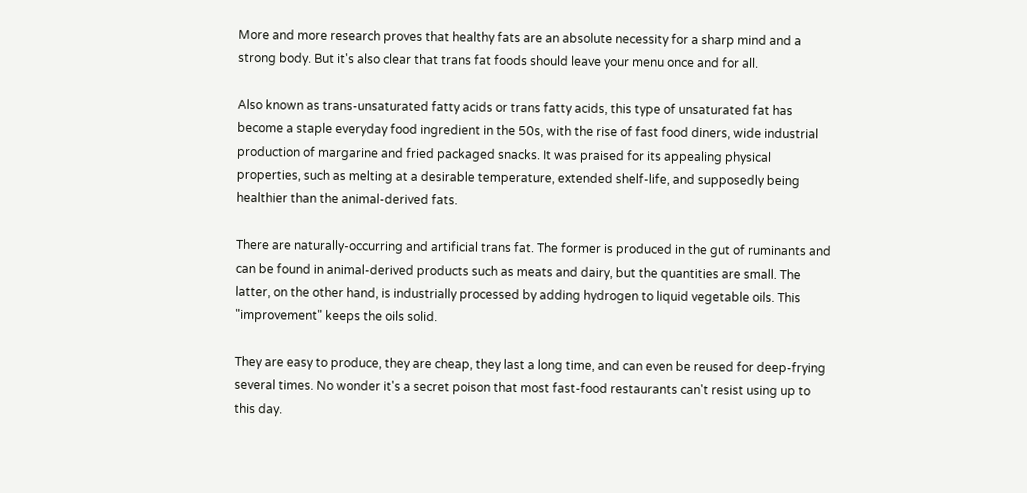More and more research proves that healthy fats are an absolute necessity for a sharp mind and a strong body. But it's also clear that trans fat foods should leave your menu once and for all.

Also known as trans-unsaturated fatty acids or trans fatty acids, this type of unsaturated fat has become a staple everyday food ingredient in the 50s, with the rise of fast food diners, wide industrial production of margarine and fried packaged snacks. It was praised for its appealing physical properties, such as melting at a desirable temperature, extended shelf-life, and supposedly being healthier than the animal-derived fats.

There are naturally-occurring and artificial trans fat. The former is produced in the gut of ruminants and can be found in animal-derived products such as meats and dairy, but the quantities are small. The latter, on the other hand, is industrially processed by adding hydrogen to liquid vegetable oils. This "improvement" keeps the oils solid.

They are easy to produce, they are cheap, they last a long time, and can even be reused for deep-frying several times. No wonder it's a secret poison that most fast-food restaurants can't resist using up to this day.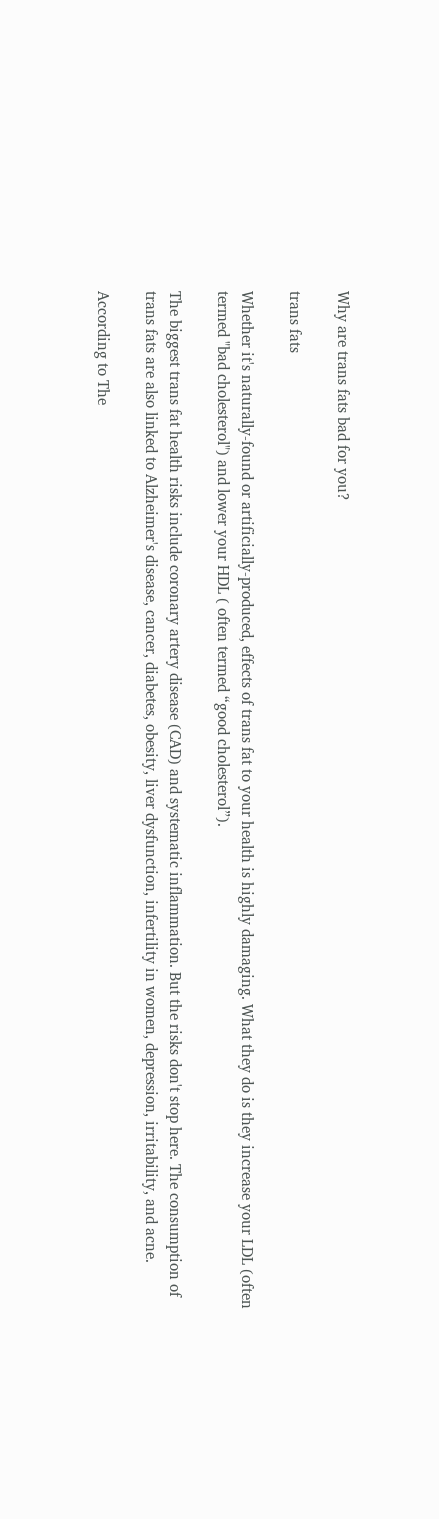Why are trans fats bad for you?

trans fats

Whether it's naturally-found or artificially-produced, effects of trans fat to your health is highly damaging. What they do is they increase your LDL (often termed "bad cholesterol") and lower your HDL ( often termed “good cholesterol”).

The biggest trans fat health risks include coronary artery disease (CAD) and systematic inflammation. But the risks don't stop here. The consumption of trans fats are also linked to Alzheimer's disease, cancer, diabetes, obesity, liver dysfunction, infertility in women, depression, irritability, and acne.

According to The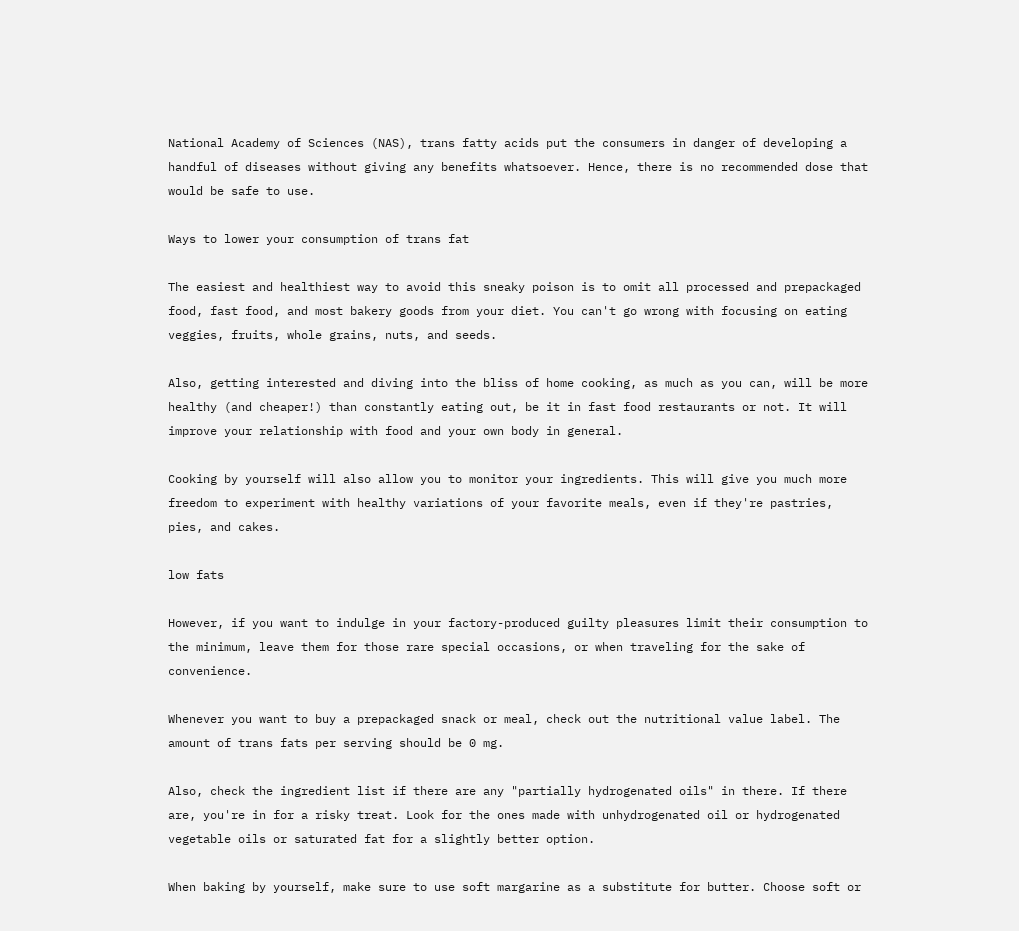National Academy of Sciences (NAS), trans fatty acids put the consumers in danger of developing a handful of diseases without giving any benefits whatsoever. Hence, there is no recommended dose that would be safe to use.

Ways to lower your consumption of trans fat

The easiest and healthiest way to avoid this sneaky poison is to omit all processed and prepackaged  food, fast food, and most bakery goods from your diet. You can't go wrong with focusing on eating veggies, fruits, whole grains, nuts, and seeds.

Also, getting interested and diving into the bliss of home cooking, as much as you can, will be more healthy (and cheaper!) than constantly eating out, be it in fast food restaurants or not. It will improve your relationship with food and your own body in general.

Cooking by yourself will also allow you to monitor your ingredients. This will give you much more freedom to experiment with healthy variations of your favorite meals, even if they're pastries, pies, and cakes.

low fats

However, if you want to indulge in your factory-produced guilty pleasures limit their consumption to the minimum, leave them for those rare special occasions, or when traveling for the sake of convenience.

Whenever you want to buy a prepackaged snack or meal, check out the nutritional value label. The amount of trans fats per serving should be 0 mg.

Also, check the ingredient list if there are any "partially hydrogenated oils" in there. If there are, you're in for a risky treat. Look for the ones made with unhydrogenated oil or hydrogenated vegetable oils or saturated fat for a slightly better option.

When baking by yourself, make sure to use soft margarine as a substitute for butter. Choose soft or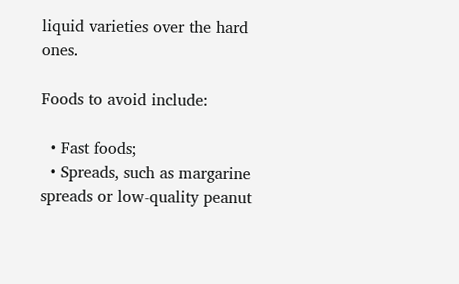liquid varieties over the hard ones.

Foods to avoid include:

  • Fast foods;
  • Spreads, such as margarine spreads or low-quality peanut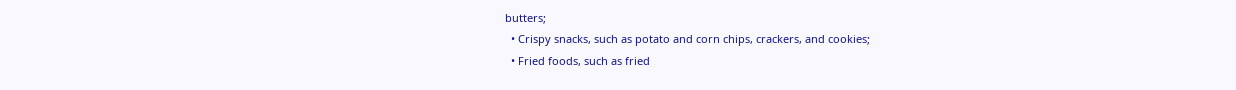butters;
  • Crispy snacks, such as potato and corn chips, crackers, and cookies;
  • Fried foods, such as fried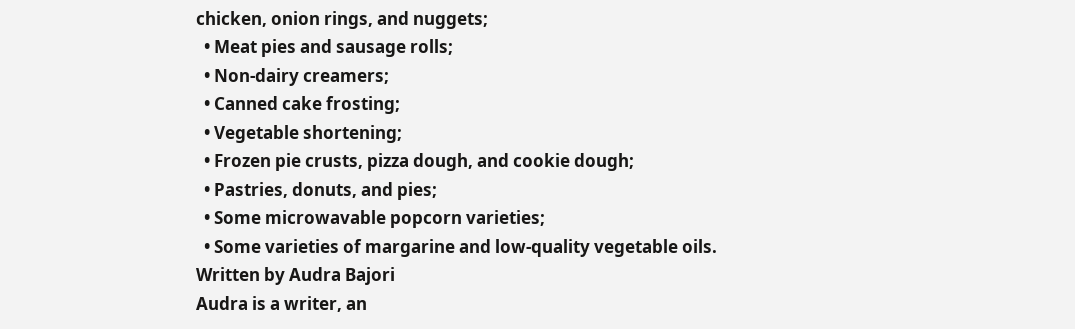chicken, onion rings, and nuggets;
  • Meat pies and sausage rolls;
  • Non-dairy creamers;
  • Canned cake frosting;
  • Vegetable shortening;
  • Frozen pie crusts, pizza dough, and cookie dough;
  • Pastries, donuts, and pies;
  • Some microwavable popcorn varieties;
  • Some varieties of margarine and low-quality vegetable oils.
Written by Audra Bajori
Audra is a writer, an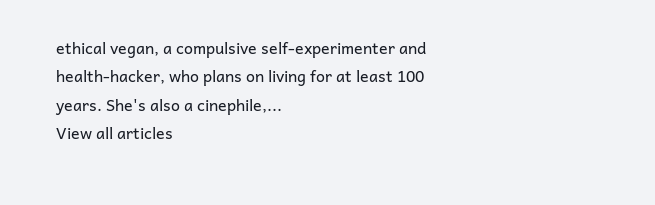ethical vegan, a compulsive self-experimenter and health-hacker, who plans on living for at least 100 years. She's also a cinephile,...
View all articles